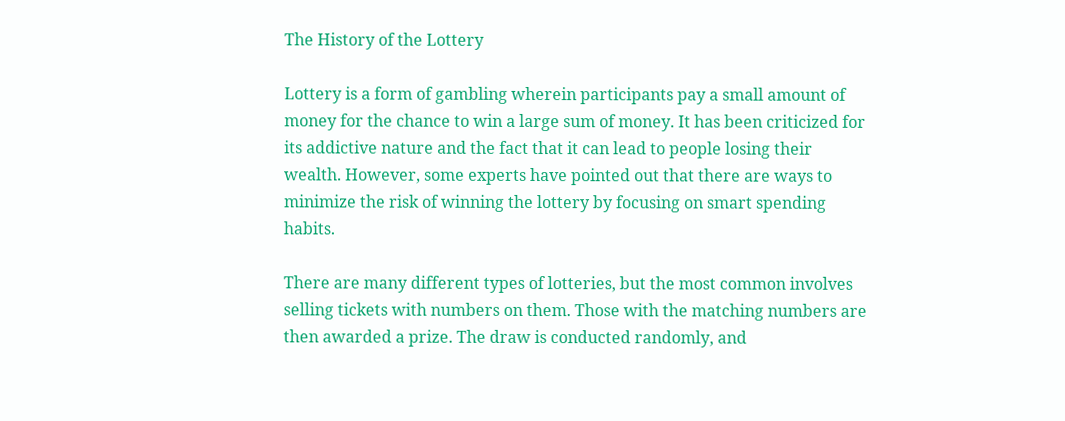The History of the Lottery

Lottery is a form of gambling wherein participants pay a small amount of money for the chance to win a large sum of money. It has been criticized for its addictive nature and the fact that it can lead to people losing their wealth. However, some experts have pointed out that there are ways to minimize the risk of winning the lottery by focusing on smart spending habits.

There are many different types of lotteries, but the most common involves selling tickets with numbers on them. Those with the matching numbers are then awarded a prize. The draw is conducted randomly, and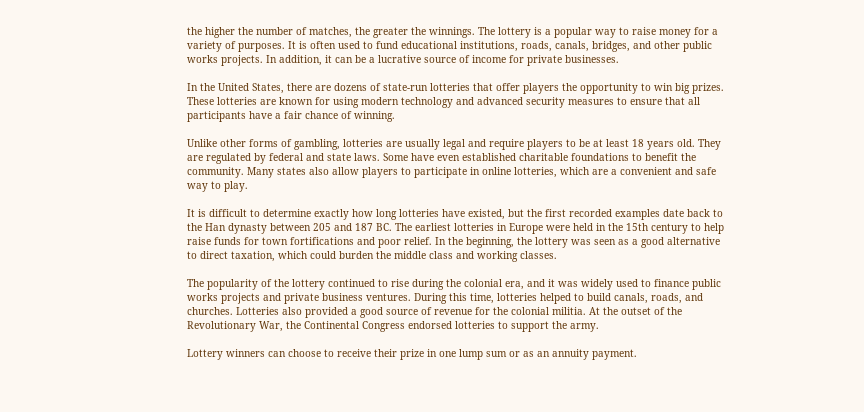the higher the number of matches, the greater the winnings. The lottery is a popular way to raise money for a variety of purposes. It is often used to fund educational institutions, roads, canals, bridges, and other public works projects. In addition, it can be a lucrative source of income for private businesses.

In the United States, there are dozens of state-run lotteries that offer players the opportunity to win big prizes. These lotteries are known for using modern technology and advanced security measures to ensure that all participants have a fair chance of winning.

Unlike other forms of gambling, lotteries are usually legal and require players to be at least 18 years old. They are regulated by federal and state laws. Some have even established charitable foundations to benefit the community. Many states also allow players to participate in online lotteries, which are a convenient and safe way to play.

It is difficult to determine exactly how long lotteries have existed, but the first recorded examples date back to the Han dynasty between 205 and 187 BC. The earliest lotteries in Europe were held in the 15th century to help raise funds for town fortifications and poor relief. In the beginning, the lottery was seen as a good alternative to direct taxation, which could burden the middle class and working classes.

The popularity of the lottery continued to rise during the colonial era, and it was widely used to finance public works projects and private business ventures. During this time, lotteries helped to build canals, roads, and churches. Lotteries also provided a good source of revenue for the colonial militia. At the outset of the Revolutionary War, the Continental Congress endorsed lotteries to support the army.

Lottery winners can choose to receive their prize in one lump sum or as an annuity payment.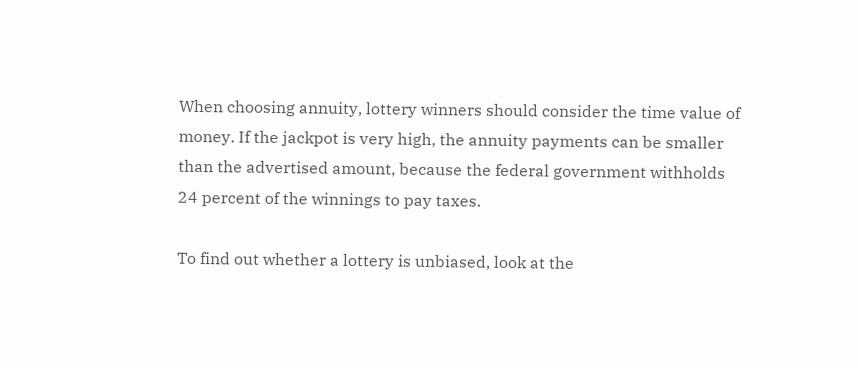When choosing annuity, lottery winners should consider the time value of money. If the jackpot is very high, the annuity payments can be smaller than the advertised amount, because the federal government withholds 24 percent of the winnings to pay taxes.

To find out whether a lottery is unbiased, look at the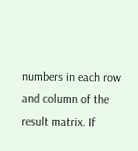numbers in each row and column of the result matrix. If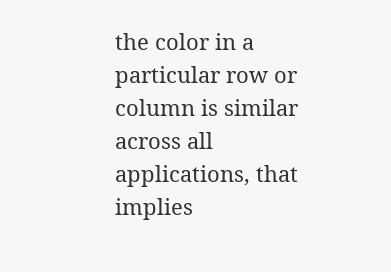the color in a particular row or column is similar across all applications, that implies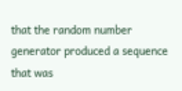that the random number generator produced a sequence that was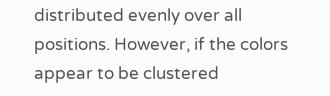distributed evenly over all positions. However, if the colors appear to be clustered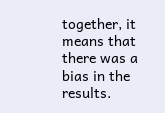together, it means that there was a bias in the results.